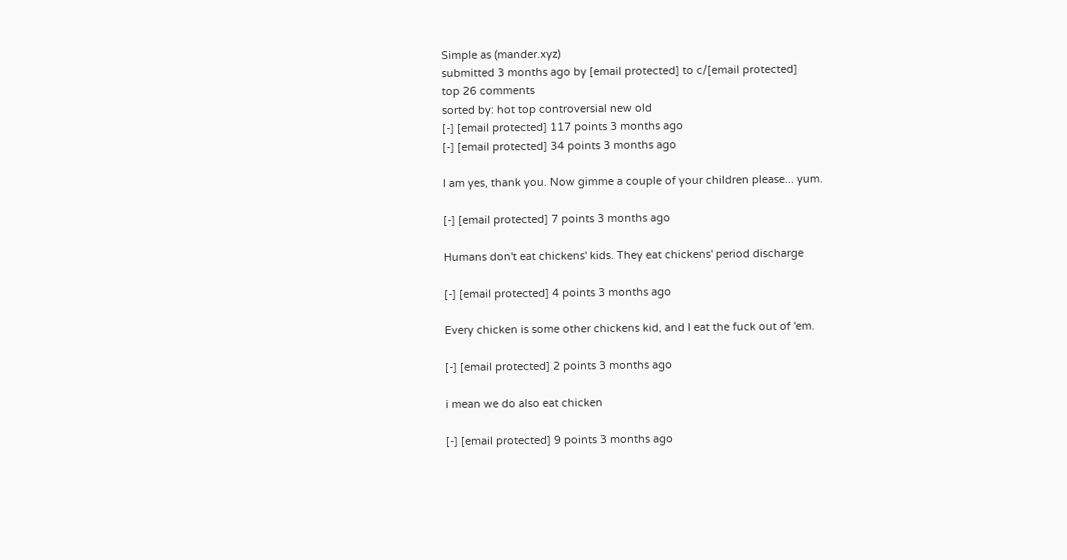Simple as (mander.xyz)
submitted 3 months ago by [email protected] to c/[email protected]
top 26 comments
sorted by: hot top controversial new old
[-] [email protected] 117 points 3 months ago
[-] [email protected] 34 points 3 months ago

I am yes, thank you. Now gimme a couple of your children please... yum.

[-] [email protected] 7 points 3 months ago

Humans don't eat chickens' kids. They eat chickens' period discharge

[-] [email protected] 4 points 3 months ago

Every chicken is some other chickens kid, and I eat the fuck out of 'em.

[-] [email protected] 2 points 3 months ago

i mean we do also eat chicken

[-] [email protected] 9 points 3 months ago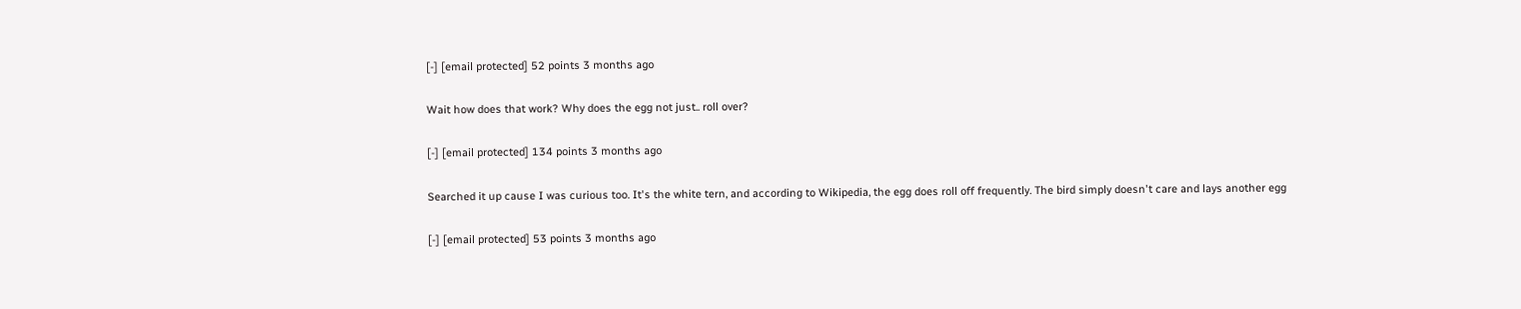[-] [email protected] 52 points 3 months ago

Wait how does that work? Why does the egg not just.. roll over?

[-] [email protected] 134 points 3 months ago

Searched it up cause I was curious too. It's the white tern, and according to Wikipedia, the egg does roll off frequently. The bird simply doesn't care and lays another egg

[-] [email protected] 53 points 3 months ago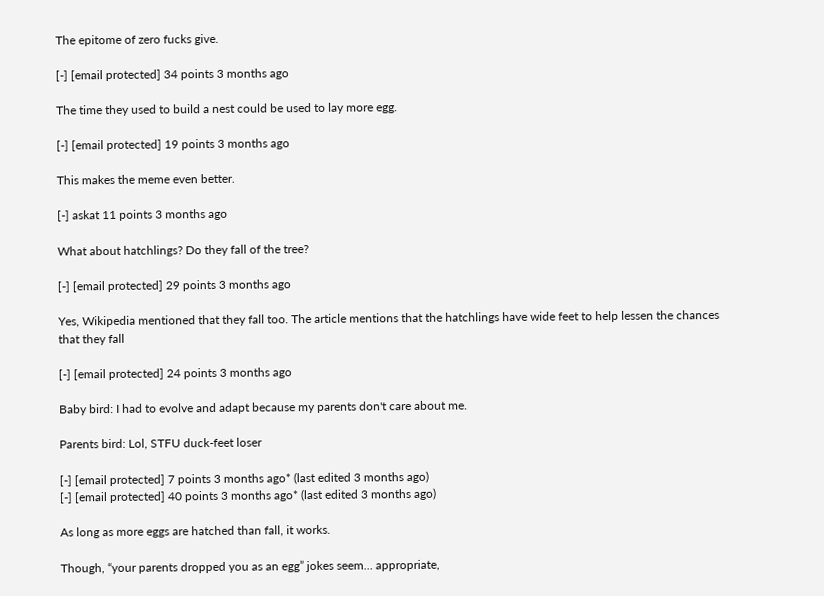The epitome of zero fucks give.

[-] [email protected] 34 points 3 months ago

The time they used to build a nest could be used to lay more egg.

[-] [email protected] 19 points 3 months ago

This makes the meme even better.

[-] askat 11 points 3 months ago

What about hatchlings? Do they fall of the tree?

[-] [email protected] 29 points 3 months ago

Yes, Wikipedia mentioned that they fall too. The article mentions that the hatchlings have wide feet to help lessen the chances that they fall

[-] [email protected] 24 points 3 months ago

Baby bird: I had to evolve and adapt because my parents don't care about me.

Parents bird: Lol, STFU duck-feet loser

[-] [email protected] 7 points 3 months ago* (last edited 3 months ago)
[-] [email protected] 40 points 3 months ago* (last edited 3 months ago)

As long as more eggs are hatched than fall, it works.

Though, “your parents dropped you as an egg” jokes seem… appropriate,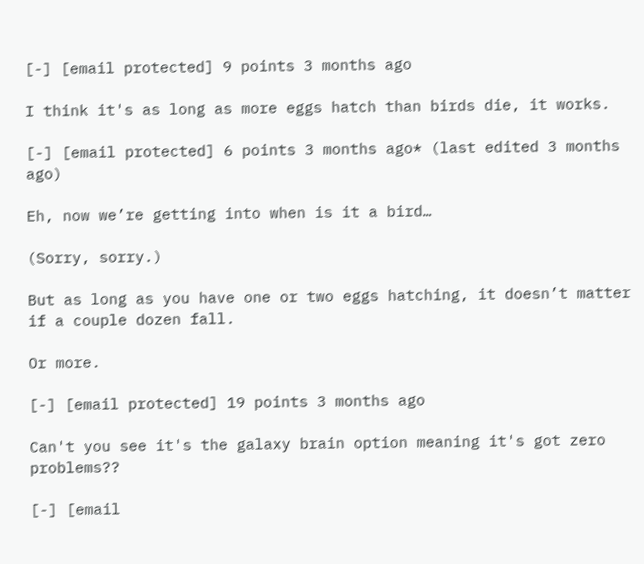[-] [email protected] 9 points 3 months ago

I think it's as long as more eggs hatch than birds die, it works.

[-] [email protected] 6 points 3 months ago* (last edited 3 months ago)

Eh, now we’re getting into when is it a bird…

(Sorry, sorry.)

But as long as you have one or two eggs hatching, it doesn’t matter if a couple dozen fall.

Or more.

[-] [email protected] 19 points 3 months ago

Can't you see it's the galaxy brain option meaning it's got zero problems??

[-] [email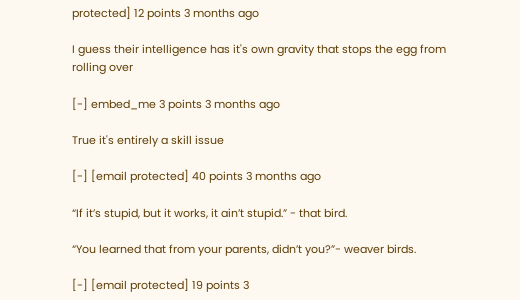protected] 12 points 3 months ago

I guess their intelligence has it's own gravity that stops the egg from rolling over

[-] embed_me 3 points 3 months ago

True it's entirely a skill issue

[-] [email protected] 40 points 3 months ago

“If it’s stupid, but it works, it ain’t stupid.” - that bird.

“You learned that from your parents, didn’t you?”- weaver birds.

[-] [email protected] 19 points 3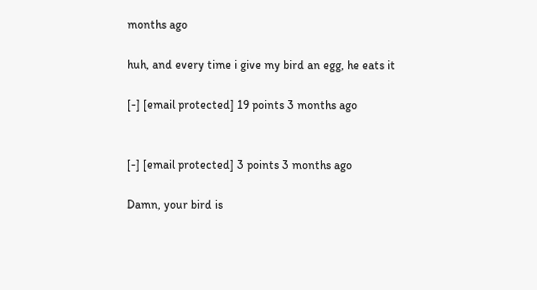months ago

huh, and every time i give my bird an egg, he eats it

[-] [email protected] 19 points 3 months ago


[-] [email protected] 3 points 3 months ago

Damn, your bird is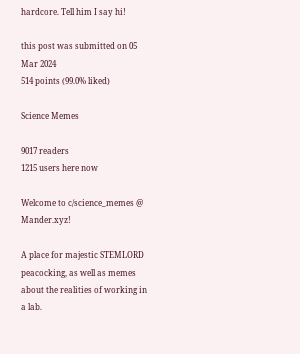hardcore. Tell him I say hi!

this post was submitted on 05 Mar 2024
514 points (99.0% liked)

Science Memes

9017 readers
1215 users here now

Welcome to c/science_memes @ Mander.xyz!

A place for majestic STEMLORD peacocking, as well as memes about the realities of working in a lab.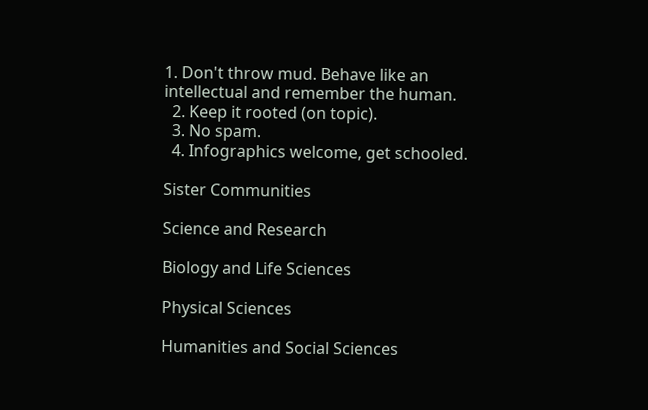1. Don't throw mud. Behave like an intellectual and remember the human.
  2. Keep it rooted (on topic).
  3. No spam.
  4. Infographics welcome, get schooled.

Sister Communities

Science and Research

Biology and Life Sciences

Physical Sciences

Humanities and Social Sciences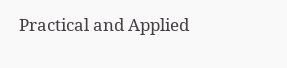Practical and Applied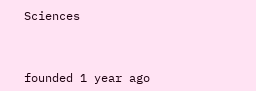Sciences



founded 1 year ago